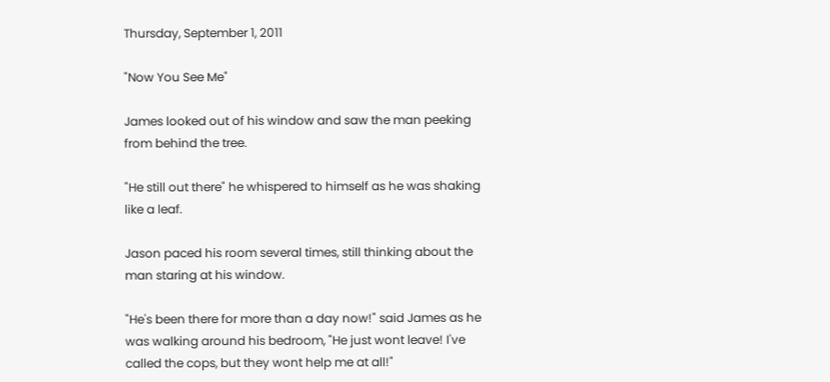Thursday, September 1, 2011

"Now You See Me"

James looked out of his window and saw the man peeking from behind the tree.

"He still out there" he whispered to himself as he was shaking like a leaf.

Jason paced his room several times, still thinking about the man staring at his window.

"He's been there for more than a day now!" said James as he was walking around his bedroom, "He just wont leave! I've called the cops, but they wont help me at all!"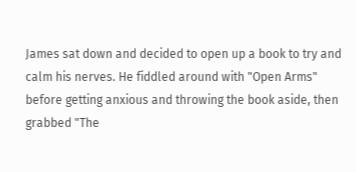James sat down and decided to open up a book to try and calm his nerves. He fiddled around with "Open Arms" before getting anxious and throwing the book aside, then grabbed "The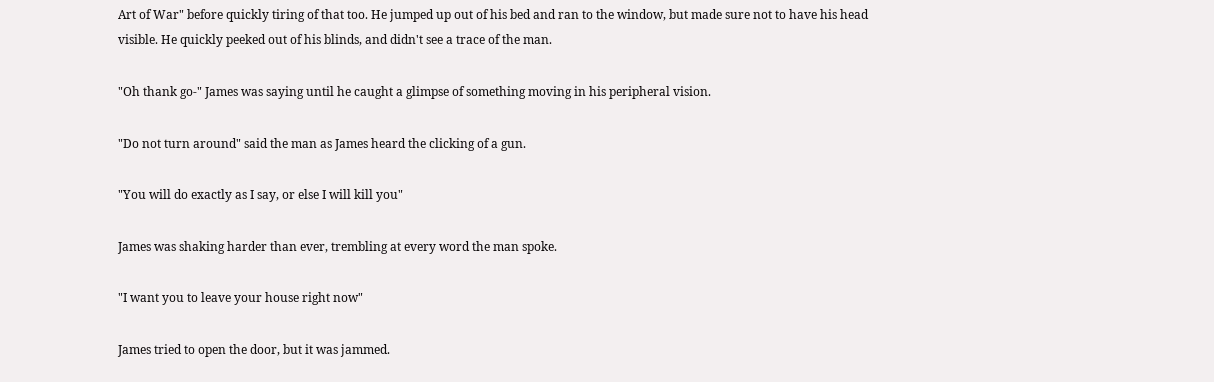Art of War" before quickly tiring of that too. He jumped up out of his bed and ran to the window, but made sure not to have his head visible. He quickly peeked out of his blinds, and didn't see a trace of the man.

"Oh thank go-" James was saying until he caught a glimpse of something moving in his peripheral vision.

"Do not turn around" said the man as James heard the clicking of a gun.

"You will do exactly as I say, or else I will kill you"

James was shaking harder than ever, trembling at every word the man spoke.

"I want you to leave your house right now"

James tried to open the door, but it was jammed.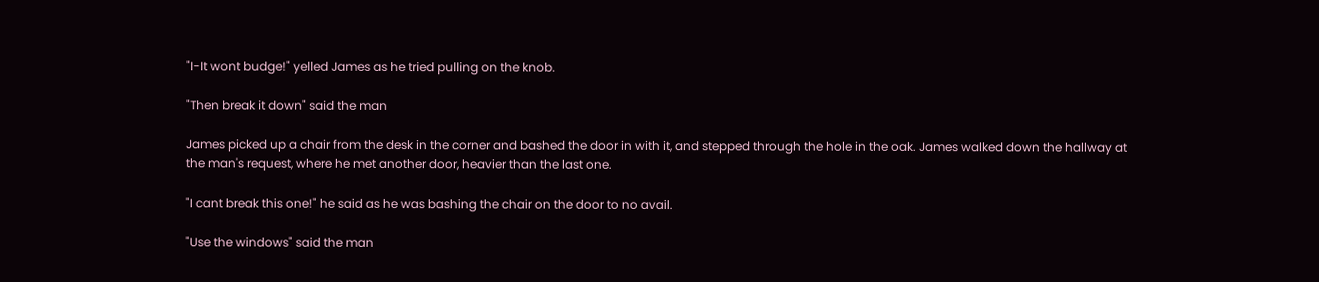"I-It wont budge!" yelled James as he tried pulling on the knob.

"Then break it down" said the man

James picked up a chair from the desk in the corner and bashed the door in with it, and stepped through the hole in the oak. James walked down the hallway at the man's request, where he met another door, heavier than the last one.

"I cant break this one!" he said as he was bashing the chair on the door to no avail.

"Use the windows" said the man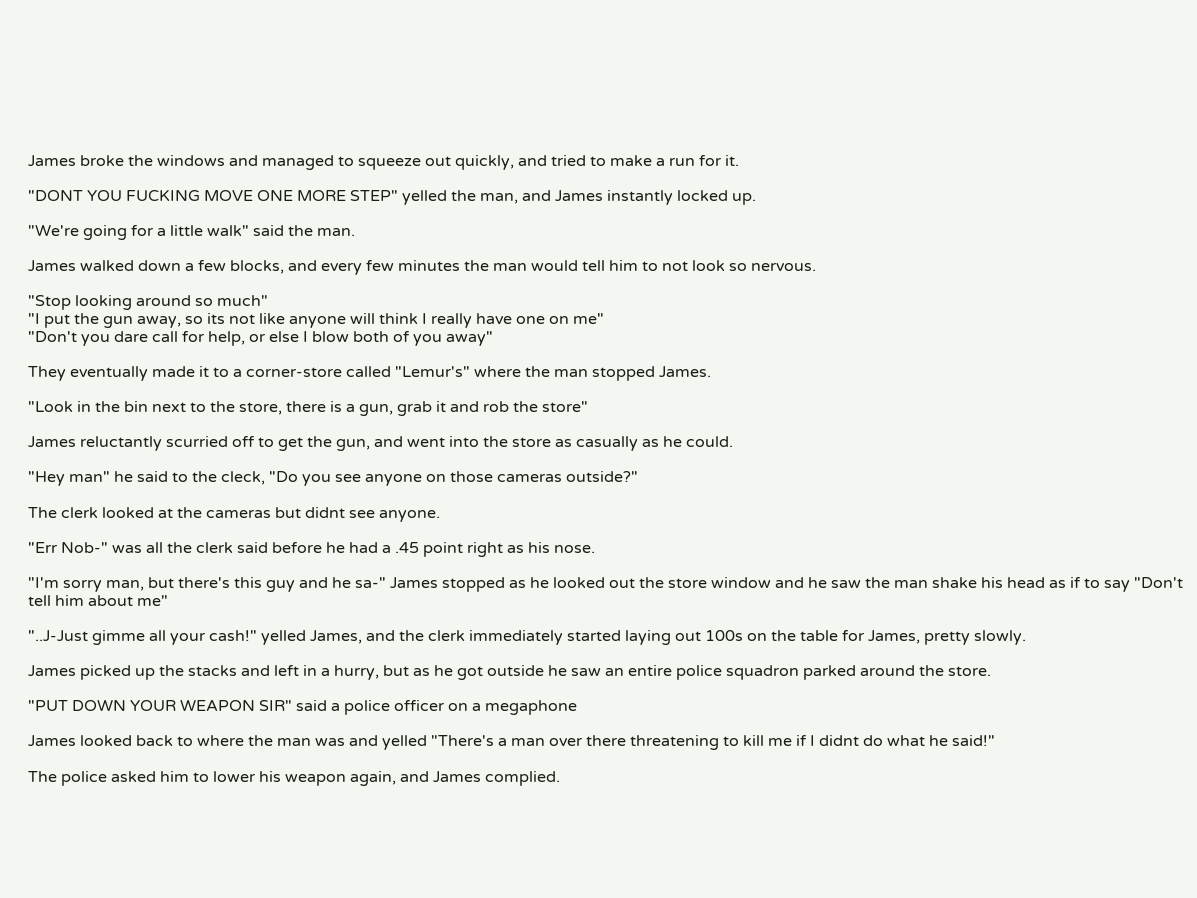James broke the windows and managed to squeeze out quickly, and tried to make a run for it.

"DONT YOU FUCKING MOVE ONE MORE STEP" yelled the man, and James instantly locked up.

"We're going for a little walk" said the man.

James walked down a few blocks, and every few minutes the man would tell him to not look so nervous.

"Stop looking around so much"
"I put the gun away, so its not like anyone will think I really have one on me"
"Don't you dare call for help, or else I blow both of you away"

They eventually made it to a corner-store called "Lemur's" where the man stopped James.

"Look in the bin next to the store, there is a gun, grab it and rob the store"

James reluctantly scurried off to get the gun, and went into the store as casually as he could.

"Hey man" he said to the cleck, "Do you see anyone on those cameras outside?"

The clerk looked at the cameras but didnt see anyone.

"Err Nob-" was all the clerk said before he had a .45 point right as his nose.

"I'm sorry man, but there's this guy and he sa-" James stopped as he looked out the store window and he saw the man shake his head as if to say "Don't tell him about me"

"..J-Just gimme all your cash!" yelled James, and the clerk immediately started laying out 100s on the table for James, pretty slowly.

James picked up the stacks and left in a hurry, but as he got outside he saw an entire police squadron parked around the store.

"PUT DOWN YOUR WEAPON SIR" said a police officer on a megaphone

James looked back to where the man was and yelled "There's a man over there threatening to kill me if I didnt do what he said!"

The police asked him to lower his weapon again, and James complied.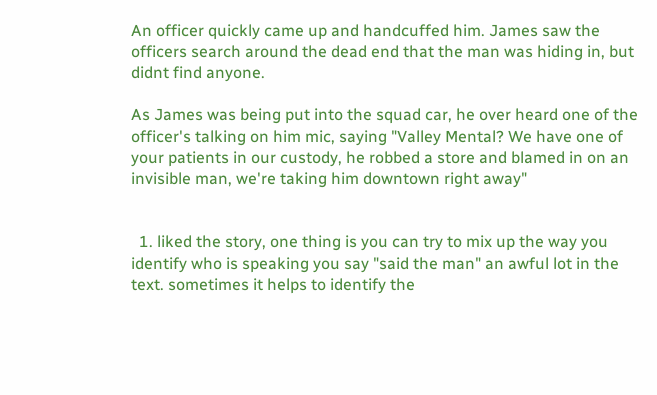An officer quickly came up and handcuffed him. James saw the officers search around the dead end that the man was hiding in, but didnt find anyone.

As James was being put into the squad car, he over heard one of the officer's talking on him mic, saying "Valley Mental? We have one of your patients in our custody, he robbed a store and blamed in on an invisible man, we're taking him downtown right away"


  1. liked the story, one thing is you can try to mix up the way you identify who is speaking you say "said the man" an awful lot in the text. sometimes it helps to identify the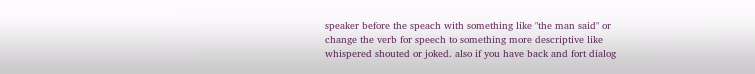speaker before the speach with something like "the man said" or change the verb for speech to something more descriptive like whispered shouted or joked. also if you have back and fort dialog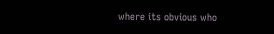where its obvious who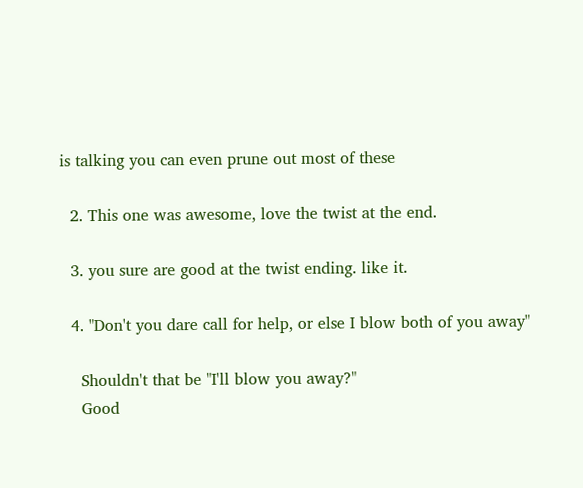is talking you can even prune out most of these

  2. This one was awesome, love the twist at the end.

  3. you sure are good at the twist ending. like it.

  4. "Don't you dare call for help, or else I blow both of you away"

    Shouldn't that be "I'll blow you away?"
    Good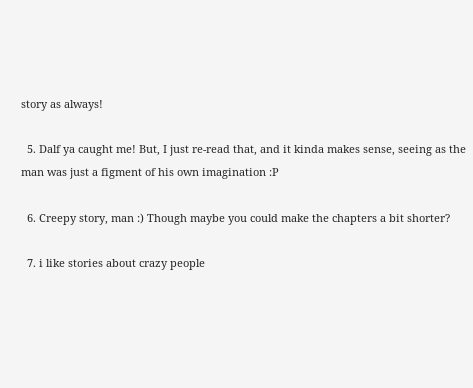story as always!

  5. Dalf ya caught me! But, I just re-read that, and it kinda makes sense, seeing as the man was just a figment of his own imagination :P

  6. Creepy story, man :) Though maybe you could make the chapters a bit shorter?

  7. i like stories about crazy people